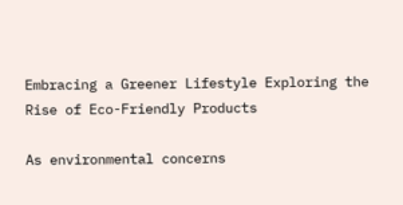Embracing a Greener Lifestyle Exploring the Rise of Eco-Friendly Products

As environmental concerns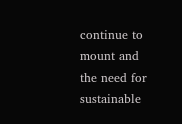continue to mount and the need for sustainable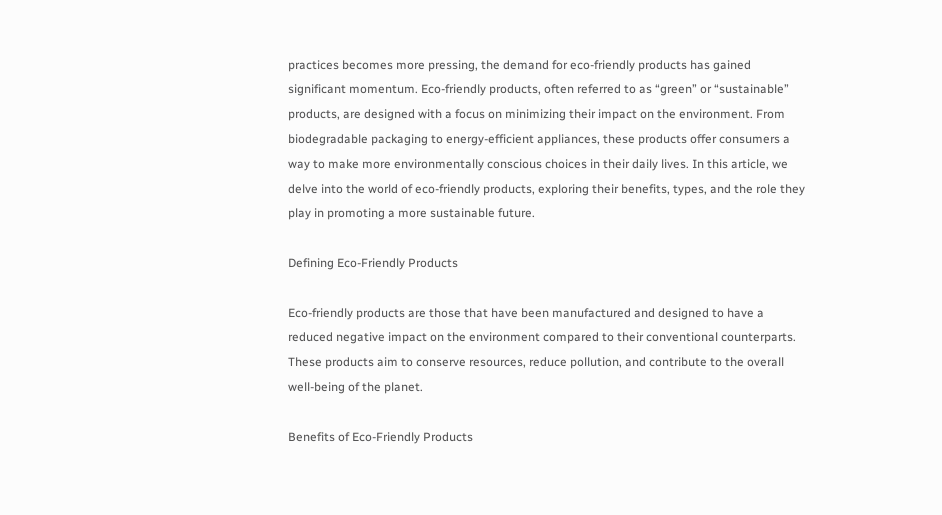practices becomes more pressing, the demand for eco-friendly products has gained significant momentum. Eco-friendly products, often referred to as “green” or “sustainable” products, are designed with a focus on minimizing their impact on the environment. From biodegradable packaging to energy-efficient appliances, these products offer consumers a way to make more environmentally conscious choices in their daily lives. In this article, we delve into the world of eco-friendly products, exploring their benefits, types, and the role they play in promoting a more sustainable future.

Defining Eco-Friendly Products

Eco-friendly products are those that have been manufactured and designed to have a reduced negative impact on the environment compared to their conventional counterparts. These products aim to conserve resources, reduce pollution, and contribute to the overall well-being of the planet.

Benefits of Eco-Friendly Products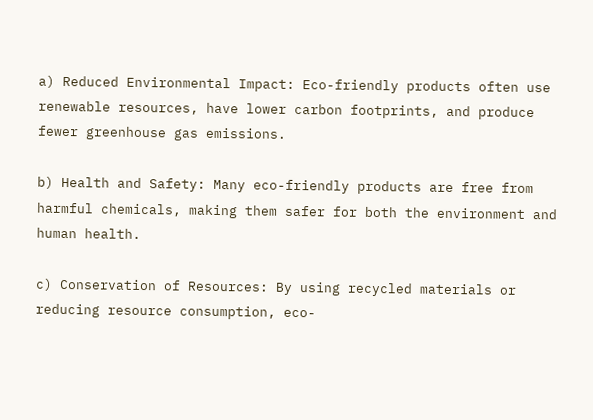a) Reduced Environmental Impact: Eco-friendly products often use renewable resources, have lower carbon footprints, and produce fewer greenhouse gas emissions.

b) Health and Safety: Many eco-friendly products are free from harmful chemicals, making them safer for both the environment and human health.

c) Conservation of Resources: By using recycled materials or reducing resource consumption, eco-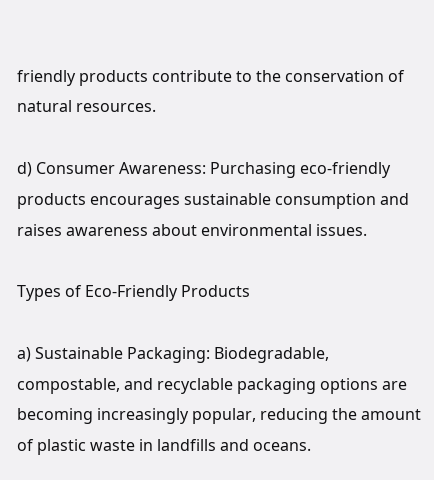friendly products contribute to the conservation of natural resources.

d) Consumer Awareness: Purchasing eco-friendly products encourages sustainable consumption and raises awareness about environmental issues.

Types of Eco-Friendly Products

a) Sustainable Packaging: Biodegradable, compostable, and recyclable packaging options are becoming increasingly popular, reducing the amount of plastic waste in landfills and oceans.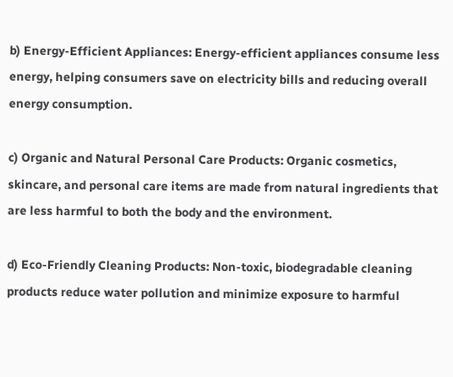b) Energy-Efficient Appliances: Energy-efficient appliances consume less energy, helping consumers save on electricity bills and reducing overall energy consumption.

c) Organic and Natural Personal Care Products: Organic cosmetics, skincare, and personal care items are made from natural ingredients that are less harmful to both the body and the environment.

d) Eco-Friendly Cleaning Products: Non-toxic, biodegradable cleaning products reduce water pollution and minimize exposure to harmful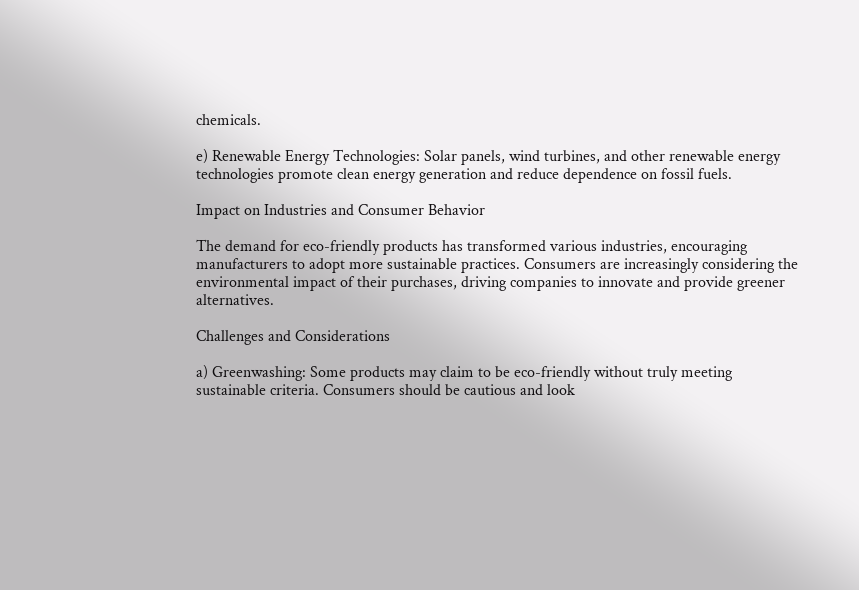chemicals.

e) Renewable Energy Technologies: Solar panels, wind turbines, and other renewable energy technologies promote clean energy generation and reduce dependence on fossil fuels.

Impact on Industries and Consumer Behavior

The demand for eco-friendly products has transformed various industries, encouraging manufacturers to adopt more sustainable practices. Consumers are increasingly considering the environmental impact of their purchases, driving companies to innovate and provide greener alternatives.

Challenges and Considerations

a) Greenwashing: Some products may claim to be eco-friendly without truly meeting sustainable criteria. Consumers should be cautious and look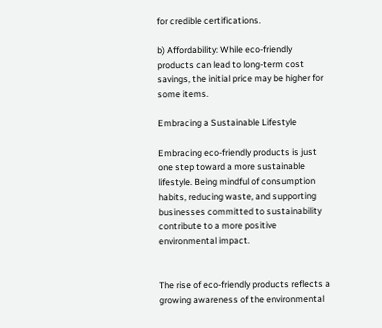for credible certifications.

b) Affordability: While eco-friendly products can lead to long-term cost savings, the initial price may be higher for some items.

Embracing a Sustainable Lifestyle

Embracing eco-friendly products is just one step toward a more sustainable lifestyle. Being mindful of consumption habits, reducing waste, and supporting businesses committed to sustainability contribute to a more positive environmental impact.


The rise of eco-friendly products reflects a growing awareness of the environmental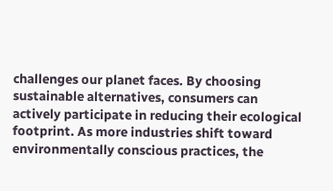challenges our planet faces. By choosing sustainable alternatives, consumers can actively participate in reducing their ecological footprint. As more industries shift toward environmentally conscious practices, the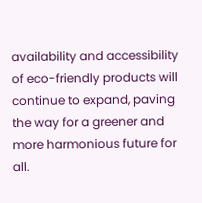availability and accessibility of eco-friendly products will continue to expand, paving the way for a greener and more harmonious future for all.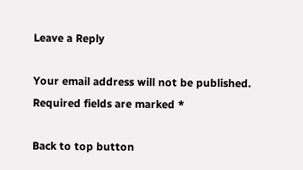Leave a Reply

Your email address will not be published. Required fields are marked *

Back to top button